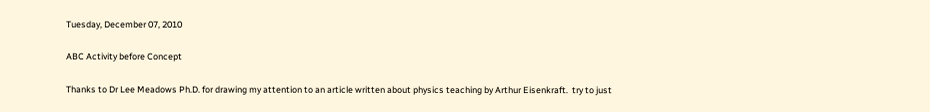Tuesday, December 07, 2010

ABC Activity before Concept

Thanks to Dr Lee Meadows Ph.D. for drawing my attention to an article written about physics teaching by Arthur Eisenkraft.  try to just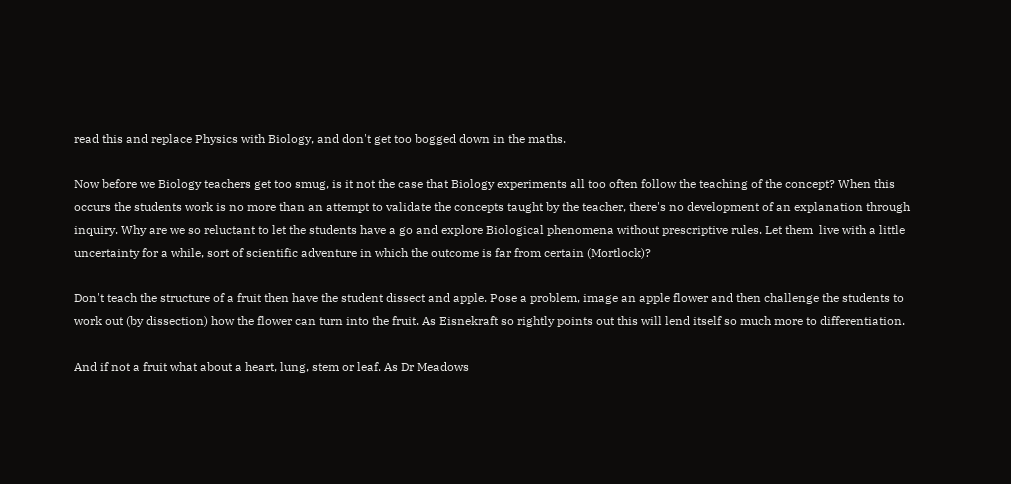read this and replace Physics with Biology, and don't get too bogged down in the maths.

Now before we Biology teachers get too smug, is it not the case that Biology experiments all too often follow the teaching of the concept? When this occurs the students work is no more than an attempt to validate the concepts taught by the teacher, there's no development of an explanation through inquiry. Why are we so reluctant to let the students have a go and explore Biological phenomena without prescriptive rules. Let them  live with a little uncertainty for a while, sort of scientific adventure in which the outcome is far from certain (Mortlock)?

Don't teach the structure of a fruit then have the student dissect and apple. Pose a problem, image an apple flower and then challenge the students to work out (by dissection) how the flower can turn into the fruit. As Eisnekraft so rightly points out this will lend itself so much more to differentiation.

And if not a fruit what about a heart, lung, stem or leaf. As Dr Meadows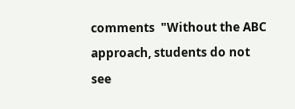comments  "Without the ABC approach, students do not see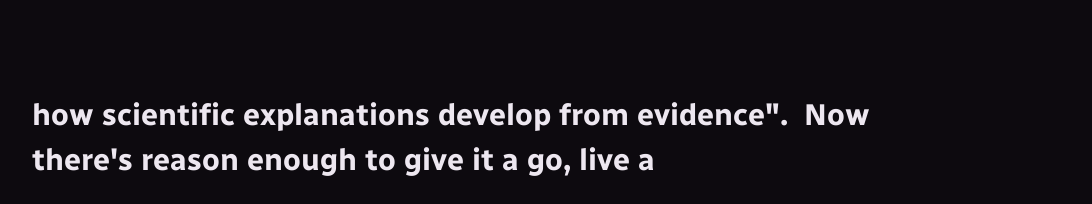how scientific explanations develop from evidence".  Now there's reason enough to give it a go, live a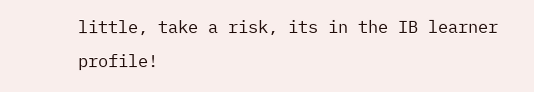little, take a risk, its in the IB learner profile!